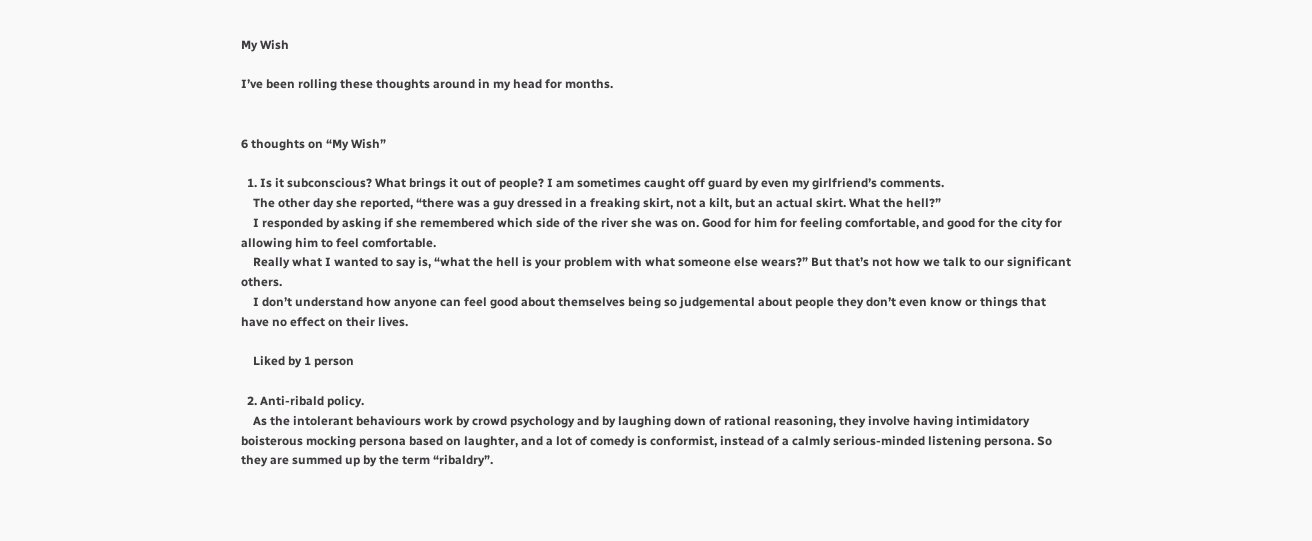My Wish

I’ve been rolling these thoughts around in my head for months.


6 thoughts on “My Wish”

  1. Is it subconscious? What brings it out of people? I am sometimes caught off guard by even my girlfriend’s comments.
    The other day she reported, “there was a guy dressed in a freaking skirt, not a kilt, but an actual skirt. What the hell?”
    I responded by asking if she remembered which side of the river she was on. Good for him for feeling comfortable, and good for the city for allowing him to feel comfortable.
    Really what I wanted to say is, “what the hell is your problem with what someone else wears?” But that’s not how we talk to our significant others.
    I don’t understand how anyone can feel good about themselves being so judgemental about people they don’t even know or things that have no effect on their lives.

    Liked by 1 person

  2. Anti-ribald policy.
    As the intolerant behaviours work by crowd psychology and by laughing down of rational reasoning, they involve having intimidatory boisterous mocking persona based on laughter, and a lot of comedy is conformist, instead of a calmly serious-minded listening persona. So they are summed up by the term “ribaldry”.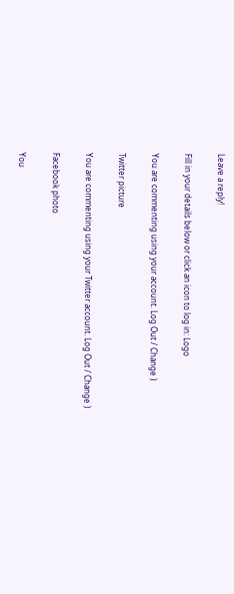Leave a reply!

Fill in your details below or click an icon to log in: Logo

You are commenting using your account. Log Out / Change )

Twitter picture

You are commenting using your Twitter account. Log Out / Change )

Facebook photo

You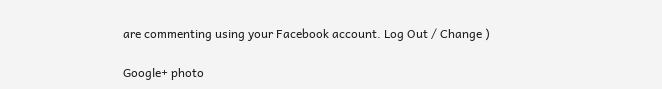are commenting using your Facebook account. Log Out / Change )

Google+ photo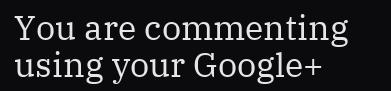You are commenting using your Google+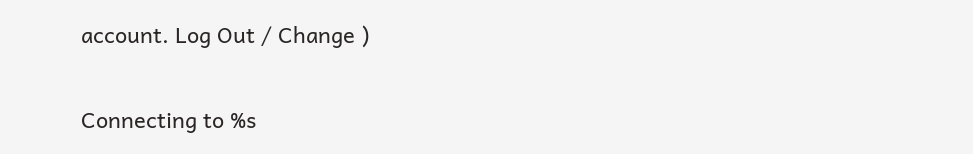account. Log Out / Change )

Connecting to %s